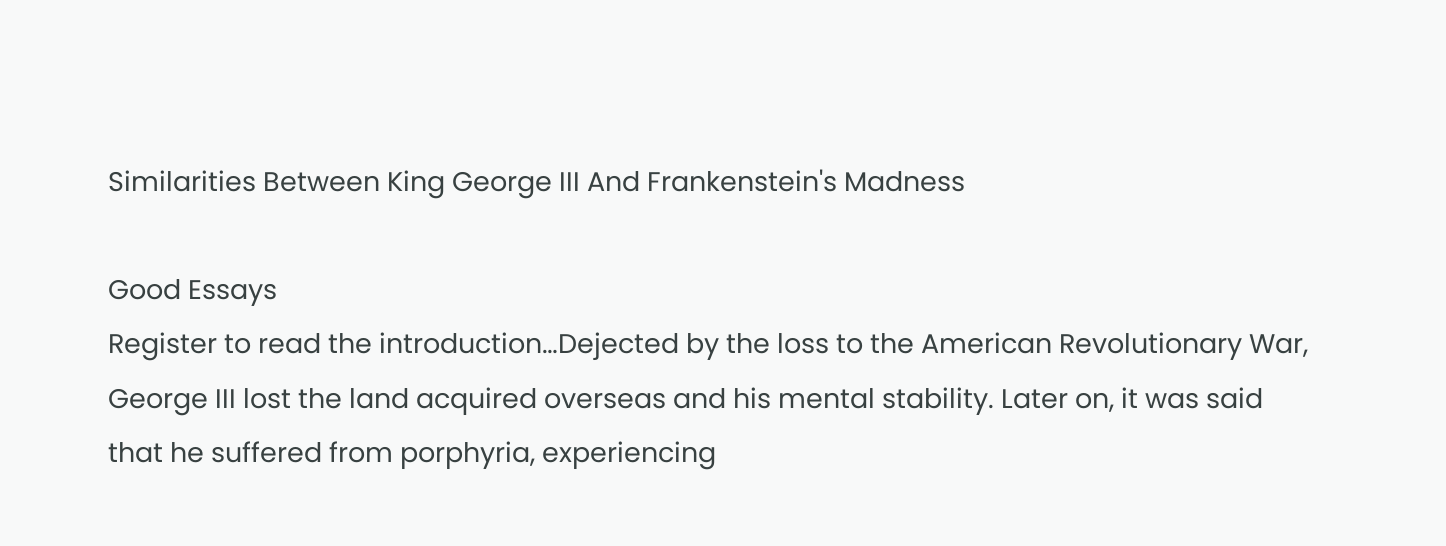Similarities Between King George III And Frankenstein's Madness

Good Essays
Register to read the introduction…Dejected by the loss to the American Revolutionary War, George III lost the land acquired overseas and his mental stability. Later on, it was said that he suffered from porphyria, experiencing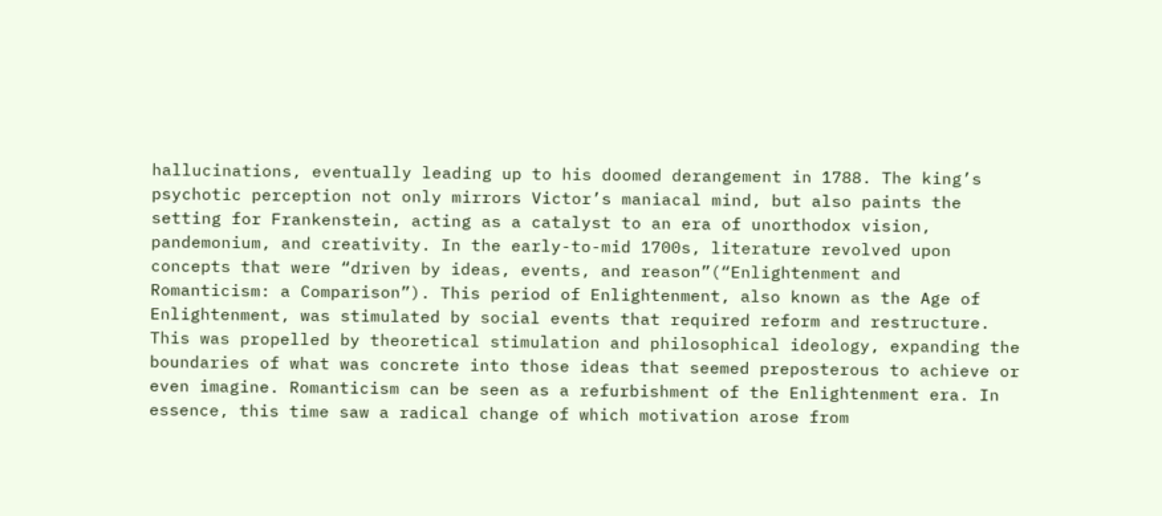hallucinations, eventually leading up to his doomed derangement in 1788. The king’s psychotic perception not only mirrors Victor’s maniacal mind, but also paints the setting for Frankenstein, acting as a catalyst to an era of unorthodox vision, pandemonium, and creativity. In the early-to-mid 1700s, literature revolved upon concepts that were “driven by ideas, events, and reason”(“Enlightenment and Romanticism: a Comparison”). This period of Enlightenment, also known as the Age of Enlightenment, was stimulated by social events that required reform and restructure. This was propelled by theoretical stimulation and philosophical ideology, expanding the boundaries of what was concrete into those ideas that seemed preposterous to achieve or even imagine. Romanticism can be seen as a refurbishment of the Enlightenment era. In essence, this time saw a radical change of which motivation arose from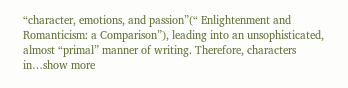“character, emotions, and passion”(“ Enlightenment and Romanticism: a Comparison”), leading into an unsophisticated, almost “primal” manner of writing. Therefore, characters in…show more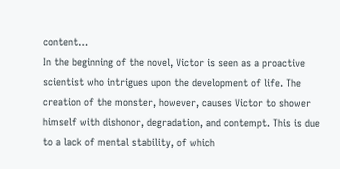content…
In the beginning of the novel, Victor is seen as a proactive scientist who intrigues upon the development of life. The creation of the monster, however, causes Victor to shower himself with dishonor, degradation, and contempt. This is due to a lack of mental stability, of which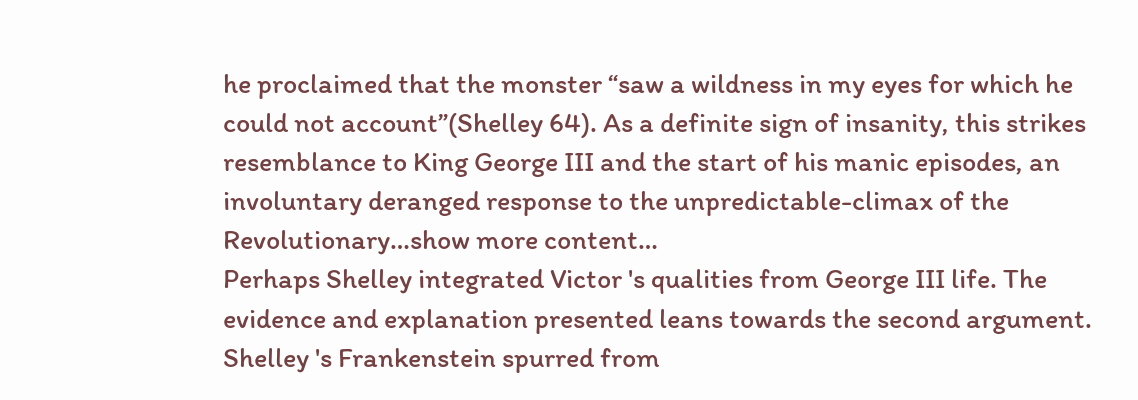he proclaimed that the monster “saw a wildness in my eyes for which he could not account”(Shelley 64). As a definite sign of insanity, this strikes resemblance to King George III and the start of his manic episodes, an involuntary deranged response to the unpredictable-climax of the Revolutionary…show more content…
Perhaps Shelley integrated Victor 's qualities from George III life. The evidence and explanation presented leans towards the second argument. Shelley 's Frankenstein spurred from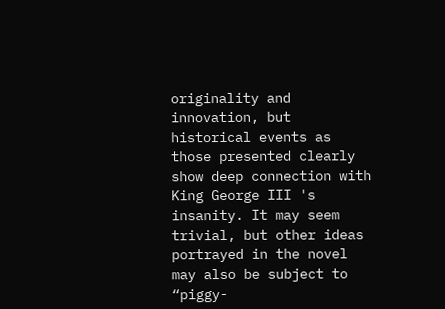originality and innovation, but historical events as those presented clearly show deep connection with King George III 's insanity. It may seem trivial, but other ideas portrayed in the novel may also be subject to “piggy-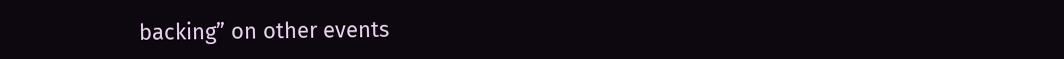backing” on other events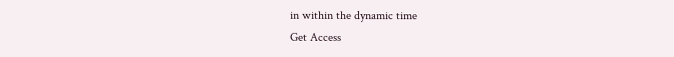in within the dynamic time
Get Access